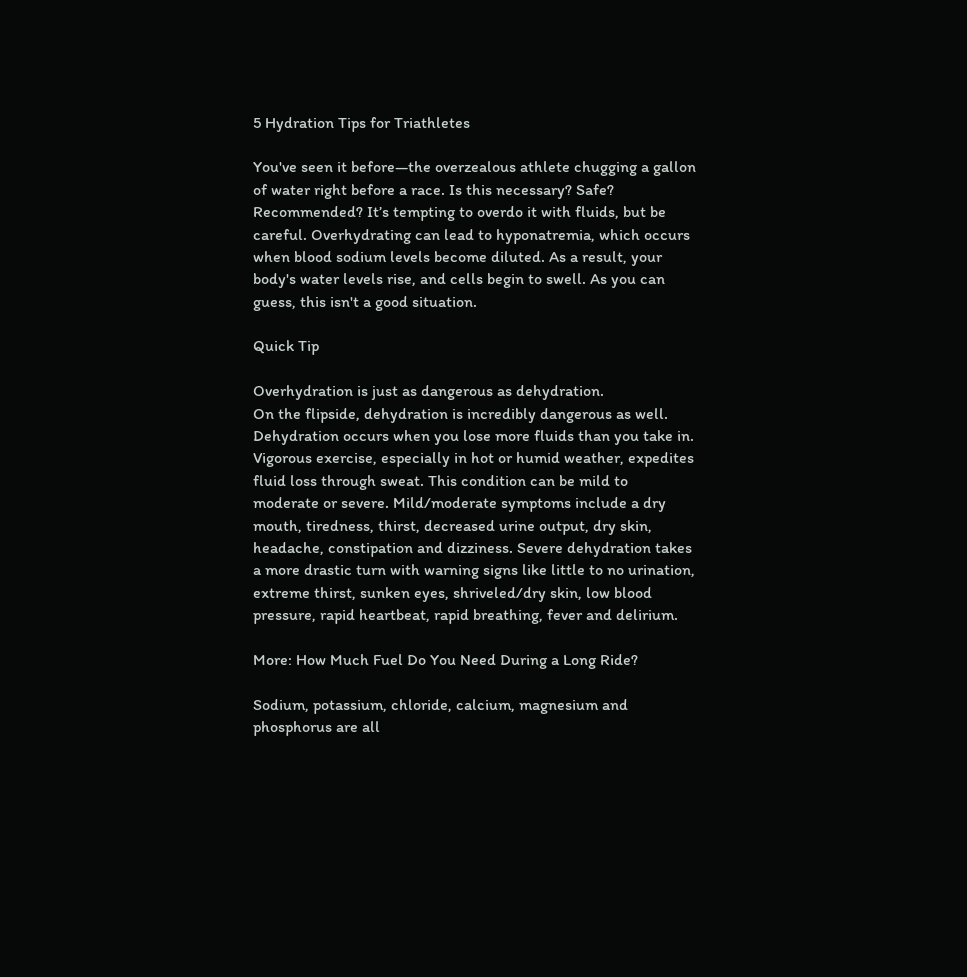5 Hydration Tips for Triathletes

You've seen it before—the overzealous athlete chugging a gallon of water right before a race. Is this necessary? Safe? Recommended? It’s tempting to overdo it with fluids, but be careful. Overhydrating can lead to hyponatremia, which occurs when blood sodium levels become diluted. As a result, your body's water levels rise, and cells begin to swell. As you can guess, this isn't a good situation.

Quick Tip

Overhydration is just as dangerous as dehydration.
On the flipside, dehydration is incredibly dangerous as well. Dehydration occurs when you lose more fluids than you take in. Vigorous exercise, especially in hot or humid weather, expedites fluid loss through sweat. This condition can be mild to moderate or severe. Mild/moderate symptoms include a dry mouth, tiredness, thirst, decreased urine output, dry skin, headache, constipation and dizziness. Severe dehydration takes a more drastic turn with warning signs like little to no urination, extreme thirst, sunken eyes, shriveled/dry skin, low blood pressure, rapid heartbeat, rapid breathing, fever and delirium.

More: How Much Fuel Do You Need During a Long Ride?

Sodium, potassium, chloride, calcium, magnesium and phosphorus are all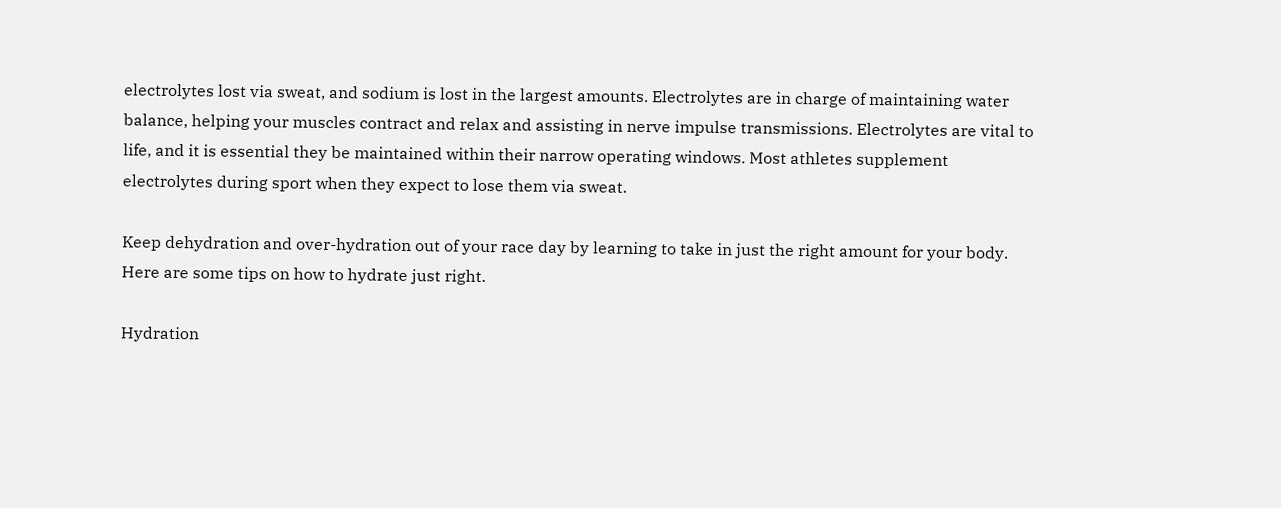electrolytes lost via sweat, and sodium is lost in the largest amounts. Electrolytes are in charge of maintaining water balance, helping your muscles contract and relax and assisting in nerve impulse transmissions. Electrolytes are vital to life, and it is essential they be maintained within their narrow operating windows. Most athletes supplement electrolytes during sport when they expect to lose them via sweat.

Keep dehydration and over-hydration out of your race day by learning to take in just the right amount for your body. Here are some tips on how to hydrate just right.

Hydration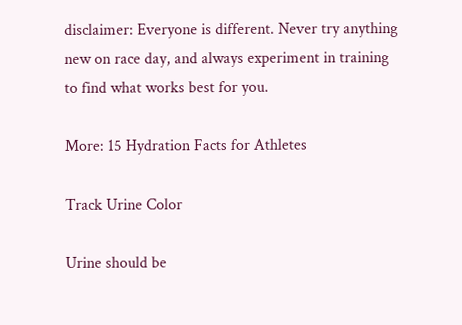disclaimer: Everyone is different. Never try anything new on race day, and always experiment in training to find what works best for you.

More: 15 Hydration Facts for Athletes

Track Urine Color

Urine should be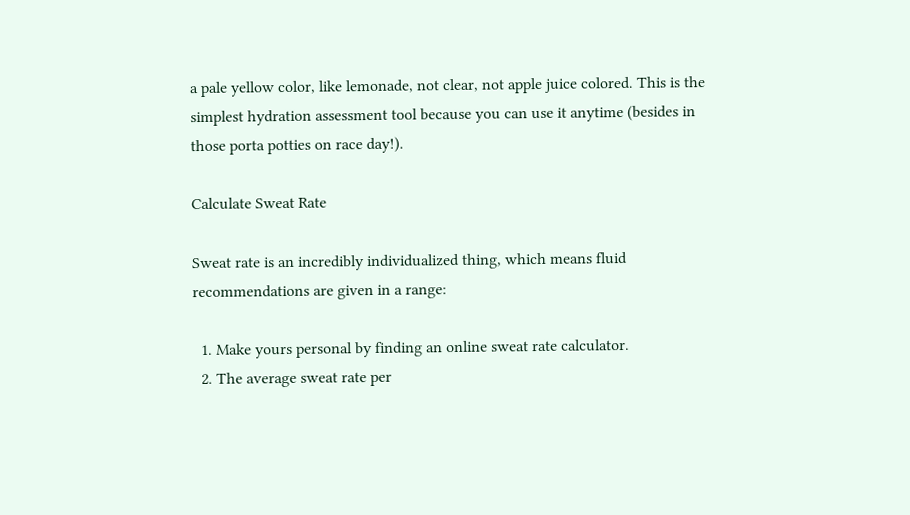a pale yellow color, like lemonade, not clear, not apple juice colored. This is the simplest hydration assessment tool because you can use it anytime (besides in those porta potties on race day!).

Calculate Sweat Rate

Sweat rate is an incredibly individualized thing, which means fluid recommendations are given in a range:

  1. Make yours personal by finding an online sweat rate calculator.
  2. The average sweat rate per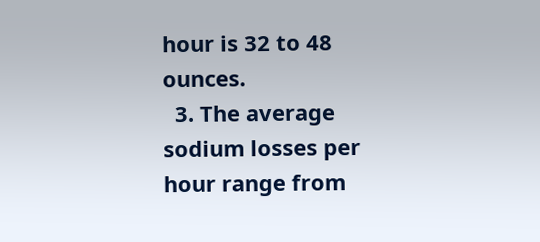hour is 32 to 48 ounces.
  3. The average sodium losses per hour range from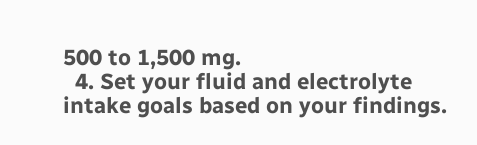500 to 1,500 mg.
  4. Set your fluid and electrolyte intake goals based on your findings.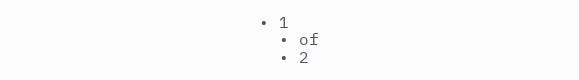• 1
  • of
  • 2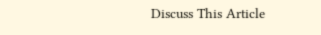Discuss This Article